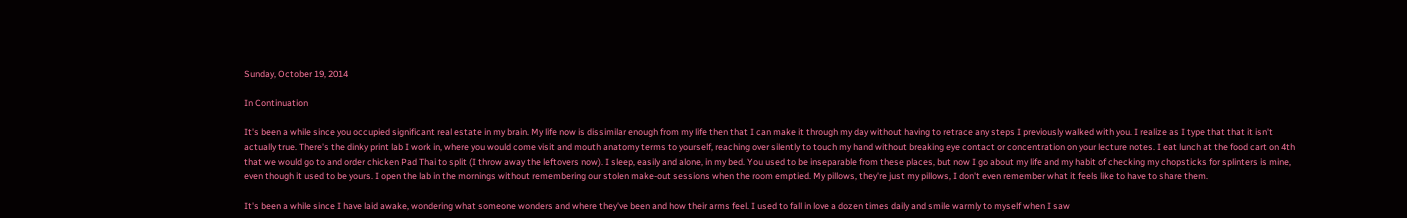Sunday, October 19, 2014

In Continuation

It's been a while since you occupied significant real estate in my brain. My life now is dissimilar enough from my life then that I can make it through my day without having to retrace any steps I previously walked with you. I realize as I type that that it isn't actually true. There's the dinky print lab I work in, where you would come visit and mouth anatomy terms to yourself, reaching over silently to touch my hand without breaking eye contact or concentration on your lecture notes. I eat lunch at the food cart on 4th that we would go to and order chicken Pad Thai to split (I throw away the leftovers now). I sleep, easily and alone, in my bed. You used to be inseparable from these places, but now I go about my life and my habit of checking my chopsticks for splinters is mine, even though it used to be yours. I open the lab in the mornings without remembering our stolen make-out sessions when the room emptied. My pillows, they're just my pillows, I don't even remember what it feels like to have to share them.

It's been a while since I have laid awake, wondering what someone wonders and where they've been and how their arms feel. I used to fall in love a dozen times daily and smile warmly to myself when I saw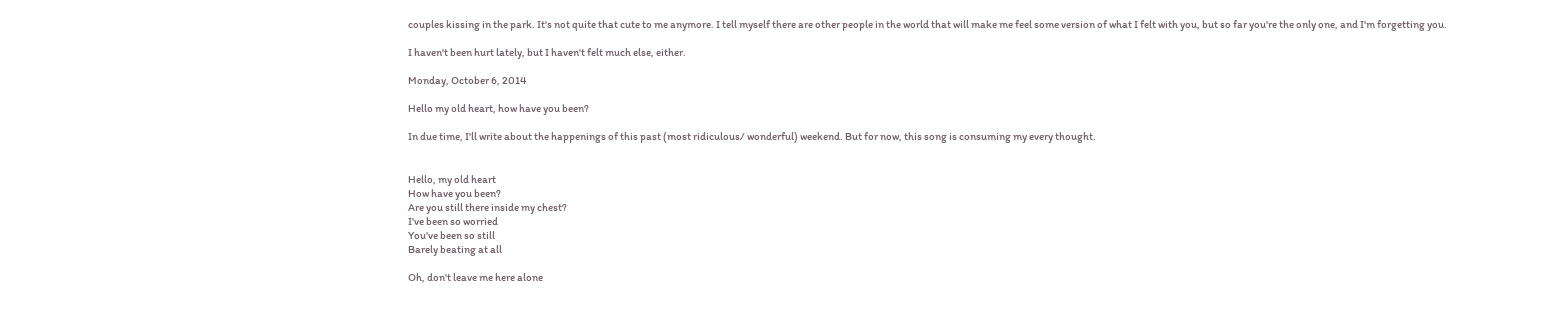couples kissing in the park. It's not quite that cute to me anymore. I tell myself there are other people in the world that will make me feel some version of what I felt with you, but so far you're the only one, and I'm forgetting you.

I haven't been hurt lately, but I haven't felt much else, either.

Monday, October 6, 2014

Hello my old heart, how have you been?

In due time, I'll write about the happenings of this past (most ridiculous/ wonderful) weekend. But for now, this song is consuming my every thought.


Hello, my old heart
How have you been?
Are you still there inside my chest?
I've been so worried
You've been so still
Barely beating at all

Oh, don't leave me here alone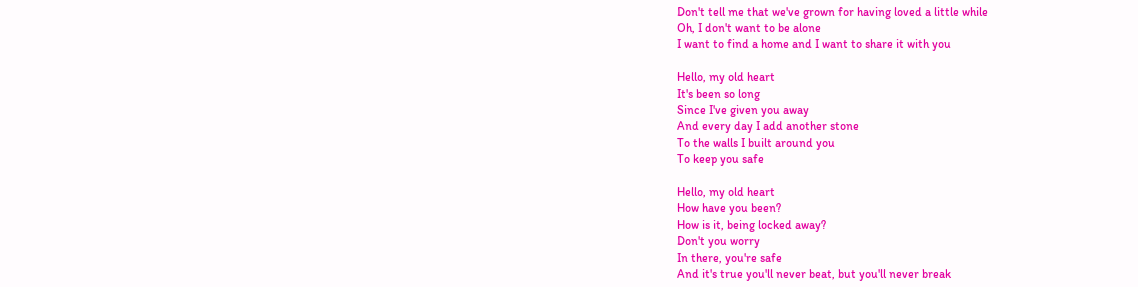Don't tell me that we've grown for having loved a little while
Oh, I don't want to be alone
I want to find a home and I want to share it with you

Hello, my old heart
It's been so long
Since I've given you away
And every day I add another stone
To the walls I built around you
To keep you safe

Hello, my old heart
How have you been?
How is it, being locked away?
Don't you worry
In there, you're safe
And it's true you'll never beat, but you'll never break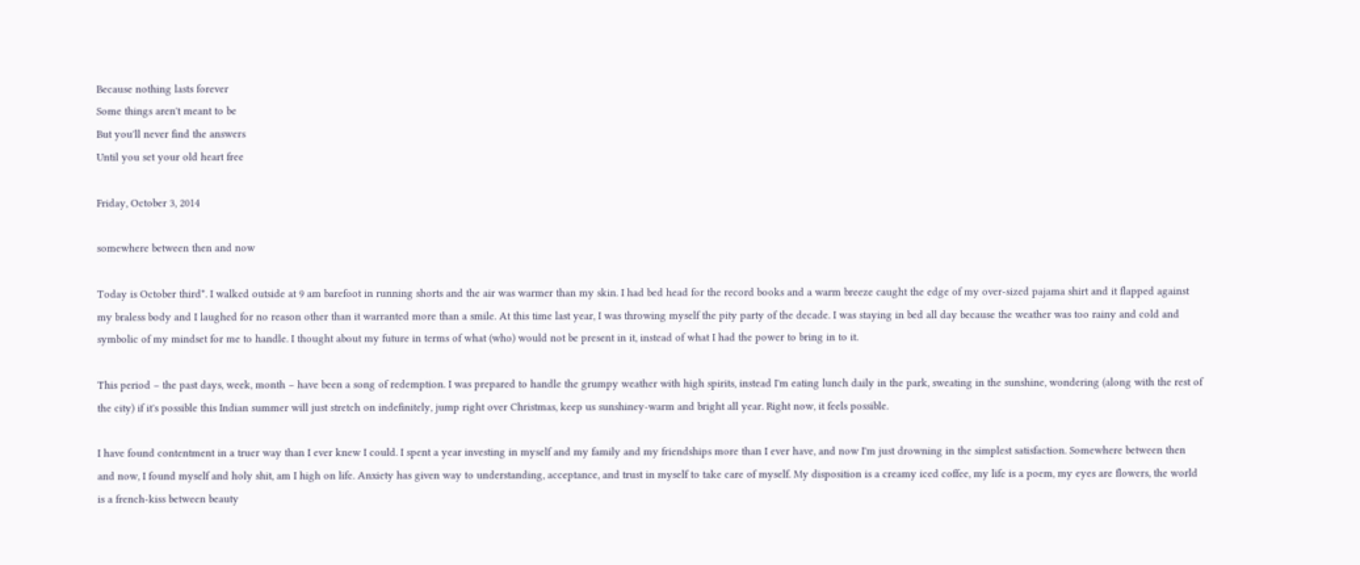Because nothing lasts forever
Some things aren't meant to be
But you'll never find the answers
Until you set your old heart free

Friday, October 3, 2014

somewhere between then and now

Today is October third*. I walked outside at 9 am barefoot in running shorts and the air was warmer than my skin. I had bed head for the record books and a warm breeze caught the edge of my over-sized pajama shirt and it flapped against my braless body and I laughed for no reason other than it warranted more than a smile. At this time last year, I was throwing myself the pity party of the decade. I was staying in bed all day because the weather was too rainy and cold and symbolic of my mindset for me to handle. I thought about my future in terms of what (who) would not be present in it, instead of what I had the power to bring in to it.

This period – the past days, week, month – have been a song of redemption. I was prepared to handle the grumpy weather with high spirits, instead I'm eating lunch daily in the park, sweating in the sunshine, wondering (along with the rest of the city) if it's possible this Indian summer will just stretch on indefinitely, jump right over Christmas, keep us sunshiney-warm and bright all year. Right now, it feels possible.

I have found contentment in a truer way than I ever knew I could. I spent a year investing in myself and my family and my friendships more than I ever have, and now I'm just drowning in the simplest satisfaction. Somewhere between then and now, I found myself and holy shit, am I high on life. Anxiety has given way to understanding, acceptance, and trust in myself to take care of myself. My disposition is a creamy iced coffee, my life is a poem, my eyes are flowers, the world is a french-kiss between beauty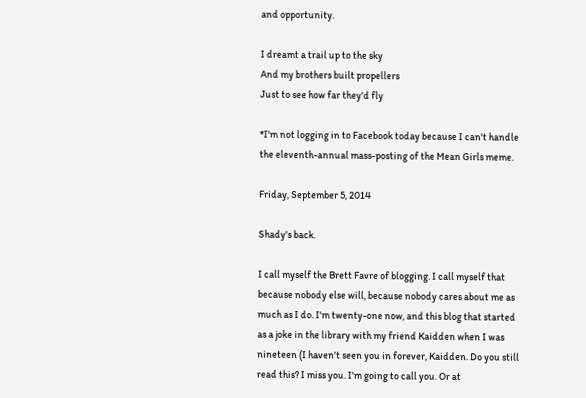and opportunity.

I dreamt a trail up to the sky
And my brothers built propellers
Just to see how far they'd fly

*I'm not logging in to Facebook today because I can't handle the eleventh-annual mass-posting of the Mean Girls meme.

Friday, September 5, 2014

Shady's back.

I call myself the Brett Favre of blogging. I call myself that because nobody else will, because nobody cares about me as much as I do. I'm twenty-one now, and this blog that started as a joke in the library with my friend Kaidden when I was nineteen (I haven't seen you in forever, Kaidden. Do you still read this? I miss you. I'm going to call you. Or at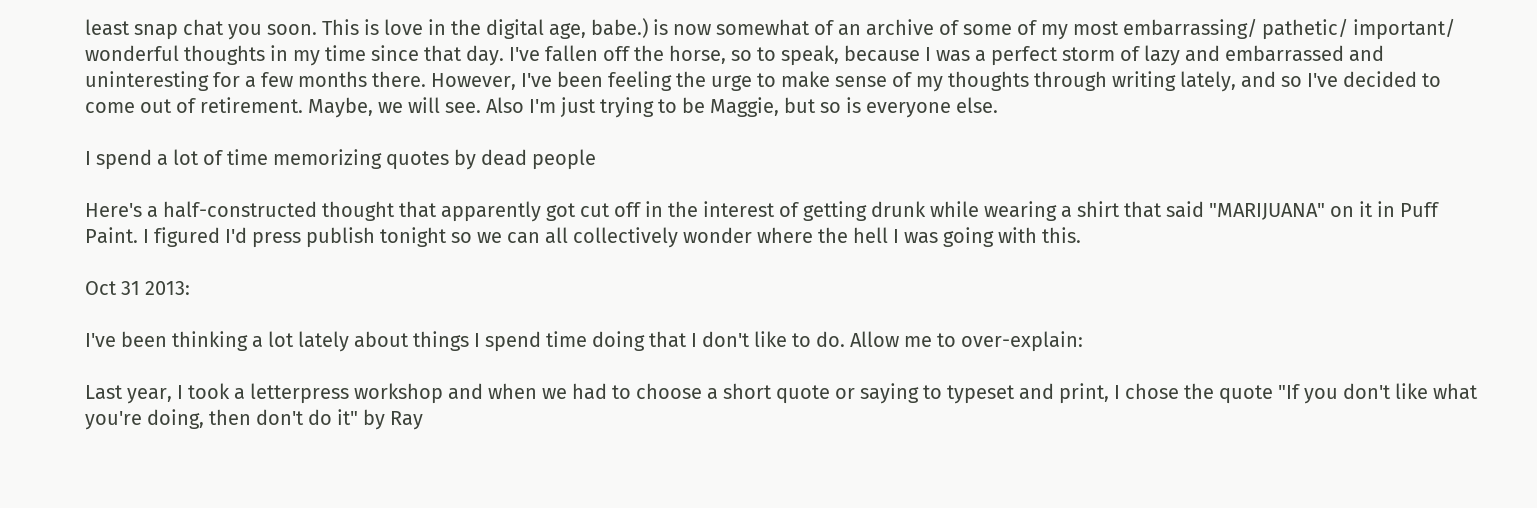least snap chat you soon. This is love in the digital age, babe.) is now somewhat of an archive of some of my most embarrassing/ pathetic/ important/ wonderful thoughts in my time since that day. I've fallen off the horse, so to speak, because I was a perfect storm of lazy and embarrassed and uninteresting for a few months there. However, I've been feeling the urge to make sense of my thoughts through writing lately, and so I've decided to come out of retirement. Maybe, we will see. Also I'm just trying to be Maggie, but so is everyone else.

I spend a lot of time memorizing quotes by dead people

Here's a half-constructed thought that apparently got cut off in the interest of getting drunk while wearing a shirt that said "MARIJUANA" on it in Puff Paint. I figured I'd press publish tonight so we can all collectively wonder where the hell I was going with this.

Oct 31 2013:

I've been thinking a lot lately about things I spend time doing that I don't like to do. Allow me to over-explain:

Last year, I took a letterpress workshop and when we had to choose a short quote or saying to typeset and print, I chose the quote "If you don't like what you're doing, then don't do it" by Ray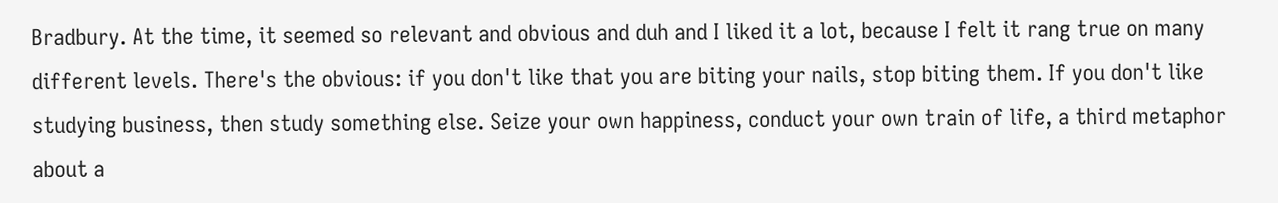Bradbury. At the time, it seemed so relevant and obvious and duh and I liked it a lot, because I felt it rang true on many different levels. There's the obvious: if you don't like that you are biting your nails, stop biting them. If you don't like studying business, then study something else. Seize your own happiness, conduct your own train of life, a third metaphor about a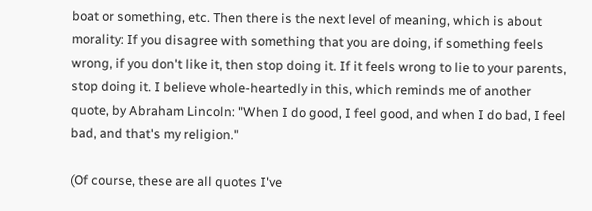boat or something, etc. Then there is the next level of meaning, which is about morality: If you disagree with something that you are doing, if something feels wrong, if you don't like it, then stop doing it. If it feels wrong to lie to your parents, stop doing it. I believe whole-heartedly in this, which reminds me of another quote, by Abraham Lincoln: "When I do good, I feel good, and when I do bad, I feel bad, and that's my religion."

(Of course, these are all quotes I've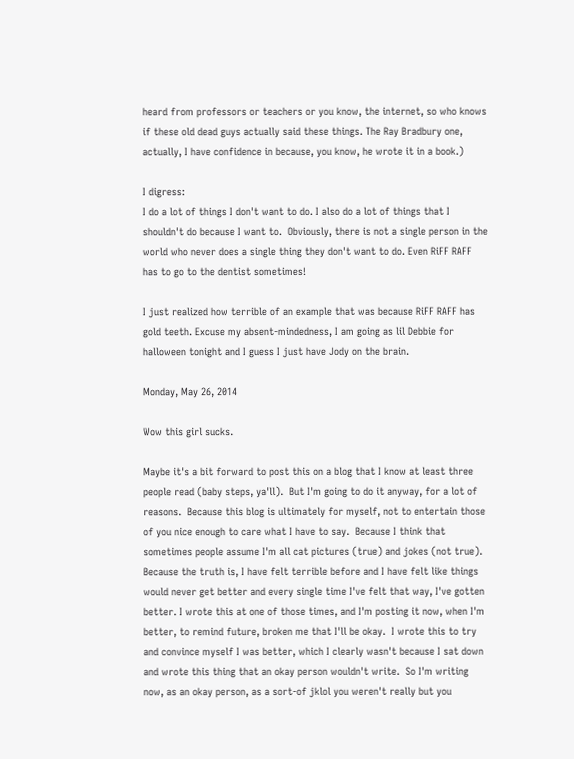heard from professors or teachers or you know, the internet, so who knows if these old dead guys actually said these things. The Ray Bradbury one, actually, I have confidence in because, you know, he wrote it in a book.)

I digress:
I do a lot of things I don't want to do. I also do a lot of things that I shouldn't do because I want to.  Obviously, there is not a single person in the world who never does a single thing they don't want to do. Even RiFF RAFF has to go to the dentist sometimes!

I just realized how terrible of an example that was because RiFF RAFF has gold teeth. Excuse my absent-mindedness, I am going as lil Debbie for halloween tonight and I guess I just have Jody on the brain.

Monday, May 26, 2014

Wow this girl sucks.

Maybe it's a bit forward to post this on a blog that I know at least three people read (baby steps, ya'll).  But I'm going to do it anyway, for a lot of reasons.  Because this blog is ultimately for myself, not to entertain those of you nice enough to care what I have to say.  Because I think that sometimes people assume I'm all cat pictures (true) and jokes (not true). Because the truth is, I have felt terrible before and I have felt like things would never get better and every single time I've felt that way, I've gotten better. I wrote this at one of those times, and I'm posting it now, when I'm better, to remind future, broken me that I'll be okay.  I wrote this to try and convince myself I was better, which I clearly wasn't because I sat down and wrote this thing that an okay person wouldn't write.  So I'm writing now, as an okay person, as a sort-of jklol you weren't really but you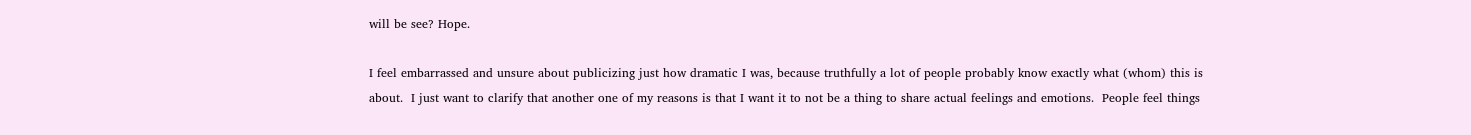will be see? Hope.

I feel embarrassed and unsure about publicizing just how dramatic I was, because truthfully a lot of people probably know exactly what (whom) this is about.  I just want to clarify that another one of my reasons is that I want it to not be a thing to share actual feelings and emotions.  People feel things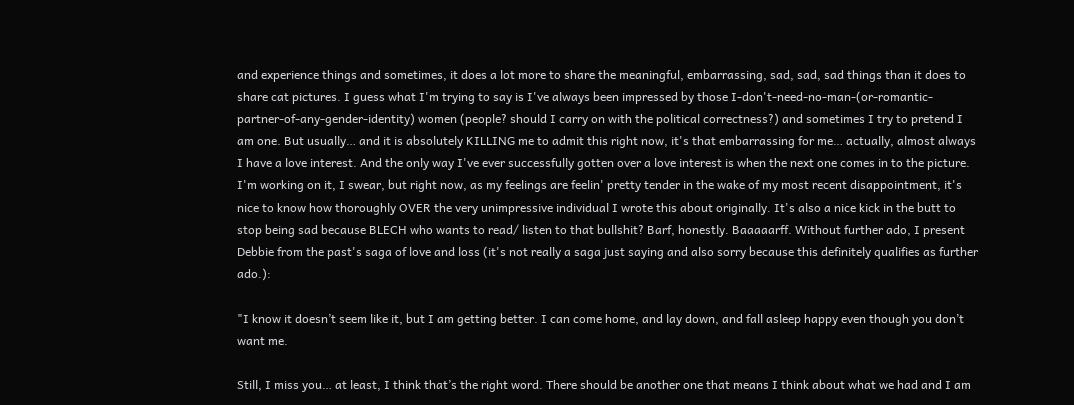and experience things and sometimes, it does a lot more to share the meaningful, embarrassing, sad, sad, sad things than it does to share cat pictures. I guess what I'm trying to say is I've always been impressed by those I-don't-need-no-man-(or-romantic-partner-of-any-gender-identity) women (people? should I carry on with the political correctness?) and sometimes I try to pretend I am one. But usually… and it is absolutely KILLING me to admit this right now, it's that embarrassing for me… actually, almost always I have a love interest. And the only way I've ever successfully gotten over a love interest is when the next one comes in to the picture. I'm working on it, I swear, but right now, as my feelings are feelin' pretty tender in the wake of my most recent disappointment, it's nice to know how thoroughly OVER the very unimpressive individual I wrote this about originally. It's also a nice kick in the butt to stop being sad because BLECH who wants to read/ listen to that bullshit? Barf, honestly. Baaaaarff. Without further ado, I present Debbie from the past's saga of love and loss (it's not really a saga just saying and also sorry because this definitely qualifies as further ado.):

"I know it doesn’t seem like it, but I am getting better. I can come home, and lay down, and fall asleep happy even though you don’t want me.

Still, I miss you… at least, I think that’s the right word. There should be another one that means I think about what we had and I am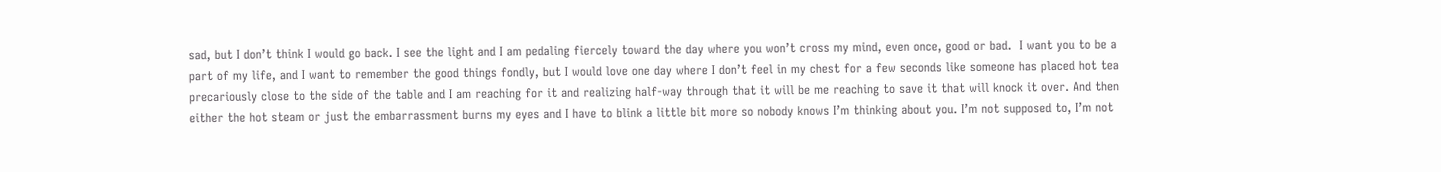sad, but I don’t think I would go back. I see the light and I am pedaling fiercely toward the day where you won’t cross my mind, even once, good or bad.  I want you to be a part of my life, and I want to remember the good things fondly, but I would love one day where I don’t feel in my chest for a few seconds like someone has placed hot tea precariously close to the side of the table and I am reaching for it and realizing half-way through that it will be me reaching to save it that will knock it over. And then either the hot steam or just the embarrassment burns my eyes and I have to blink a little bit more so nobody knows I’m thinking about you. I’m not supposed to, I’m not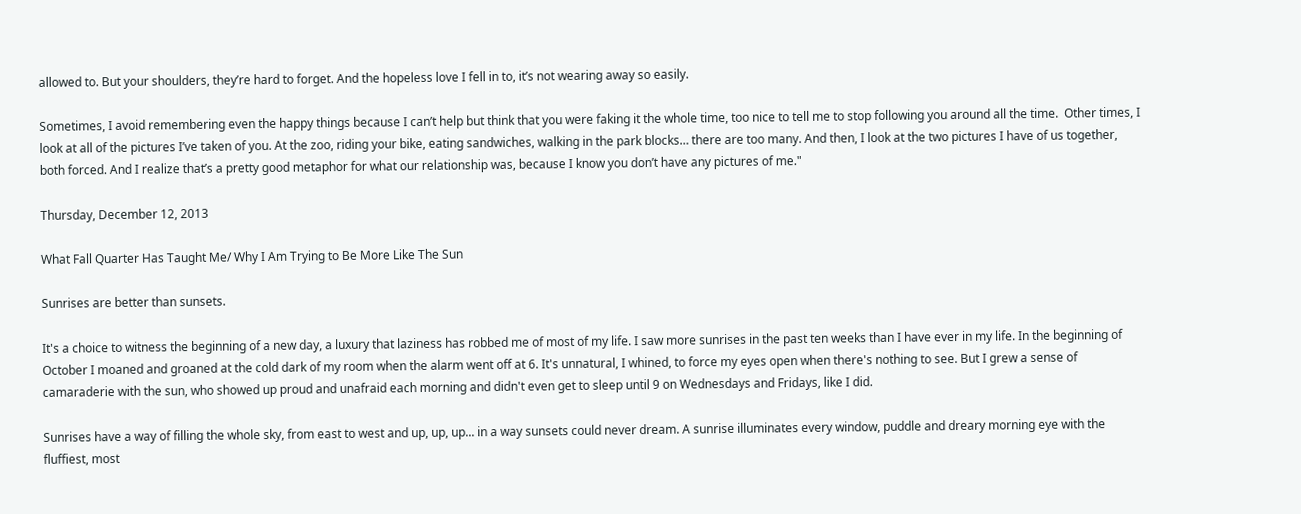allowed to. But your shoulders, they’re hard to forget. And the hopeless love I fell in to, it’s not wearing away so easily.

Sometimes, I avoid remembering even the happy things because I can’t help but think that you were faking it the whole time, too nice to tell me to stop following you around all the time.  Other times, I look at all of the pictures I’ve taken of you. At the zoo, riding your bike, eating sandwiches, walking in the park blocks… there are too many. And then, I look at the two pictures I have of us together, both forced. And I realize that’s a pretty good metaphor for what our relationship was, because I know you don’t have any pictures of me."

Thursday, December 12, 2013

What Fall Quarter Has Taught Me/ Why I Am Trying to Be More Like The Sun

Sunrises are better than sunsets.

It's a choice to witness the beginning of a new day, a luxury that laziness has robbed me of most of my life. I saw more sunrises in the past ten weeks than I have ever in my life. In the beginning of October I moaned and groaned at the cold dark of my room when the alarm went off at 6. It's unnatural, I whined, to force my eyes open when there's nothing to see. But I grew a sense of camaraderie with the sun, who showed up proud and unafraid each morning and didn't even get to sleep until 9 on Wednesdays and Fridays, like I did.

Sunrises have a way of filling the whole sky, from east to west and up, up, up... in a way sunsets could never dream. A sunrise illuminates every window, puddle and dreary morning eye with the fluffiest, most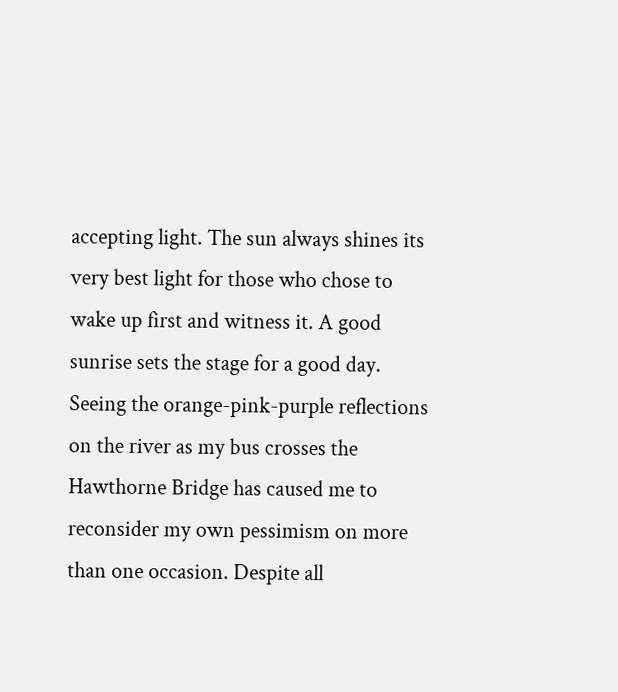accepting light. The sun always shines its very best light for those who chose to wake up first and witness it. A good sunrise sets the stage for a good day. Seeing the orange-pink-purple reflections on the river as my bus crosses the Hawthorne Bridge has caused me to reconsider my own pessimism on more than one occasion. Despite all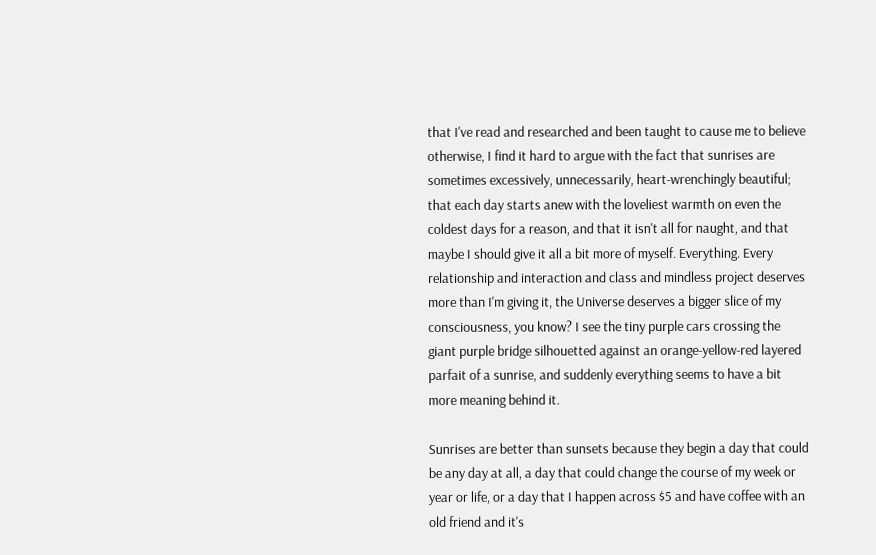that I've read and researched and been taught to cause me to believe otherwise, I find it hard to argue with the fact that sunrises are sometimes excessively, unnecessarily, heart-wrenchingly beautiful; that each day starts anew with the loveliest warmth on even the coldest days for a reason, and that it isn't all for naught, and that maybe I should give it all a bit more of myself. Everything. Every relationship and interaction and class and mindless project deserves more than I'm giving it, the Universe deserves a bigger slice of my consciousness, you know? I see the tiny purple cars crossing the giant purple bridge silhouetted against an orange-yellow-red layered parfait of a sunrise, and suddenly everything seems to have a bit more meaning behind it.

Sunrises are better than sunsets because they begin a day that could be any day at all, a day that could change the course of my week or year or life, or a day that I happen across $5 and have coffee with an old friend and it's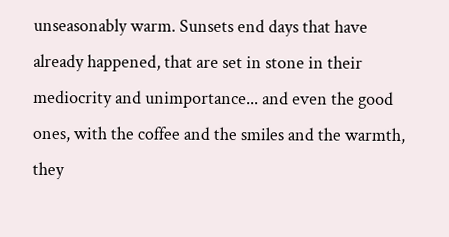unseasonably warm. Sunsets end days that have already happened, that are set in stone in their mediocrity and unimportance... and even the good ones, with the coffee and the smiles and the warmth, they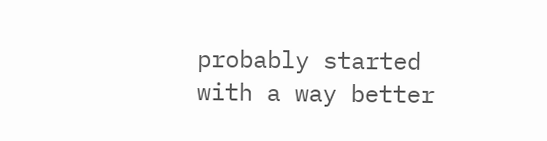probably started with a way better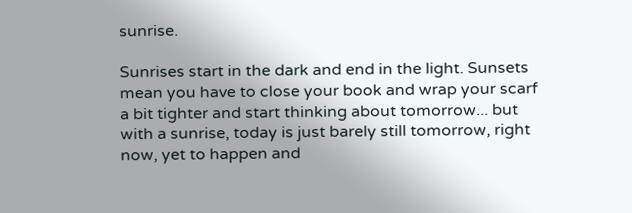sunrise.

Sunrises start in the dark and end in the light. Sunsets mean you have to close your book and wrap your scarf a bit tighter and start thinking about tomorrow... but with a sunrise, today is just barely still tomorrow, right now, yet to happen and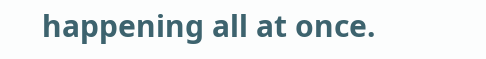happening all at once.